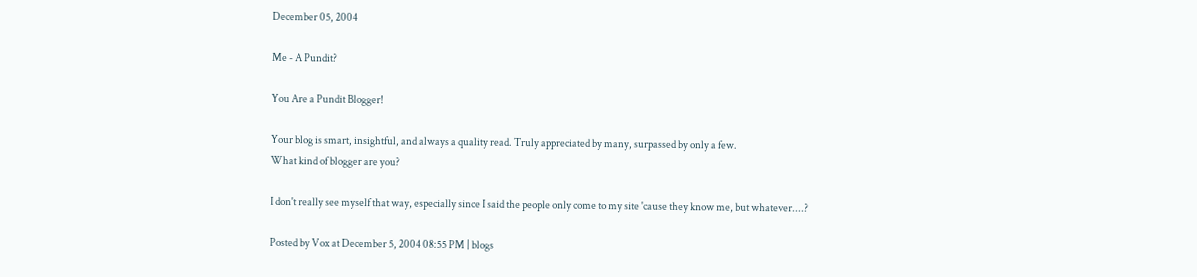December 05, 2004

Me - A Pundit?

You Are a Pundit Blogger!

Your blog is smart, insightful, and always a quality read. Truly appreciated by many, surpassed by only a few.
What kind of blogger are you?

I don't really see myself that way, especially since I said the people only come to my site 'cause they know me, but whatever....?

Posted by Vox at December 5, 2004 08:55 PM | blogs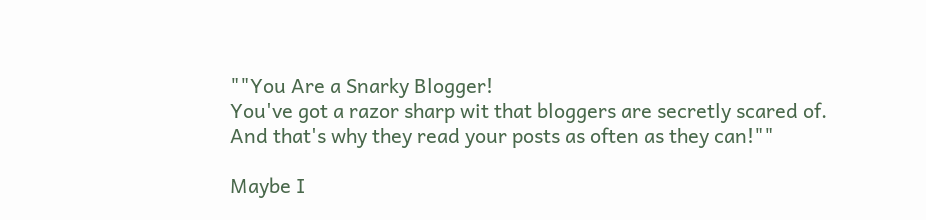""You Are a Snarky Blogger!
You've got a razor sharp wit that bloggers are secretly scared of.
And that's why they read your posts as often as they can!""

Maybe I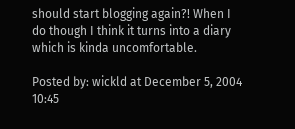should start blogging again?! When I do though I think it turns into a diary which is kinda uncomfortable.

Posted by: wickld at December 5, 2004 10:45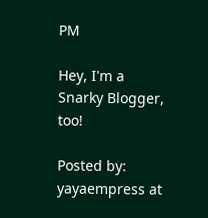PM

Hey, I'm a Snarky Blogger, too!

Posted by: yayaempress at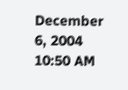December 6, 2004 10:50 AM